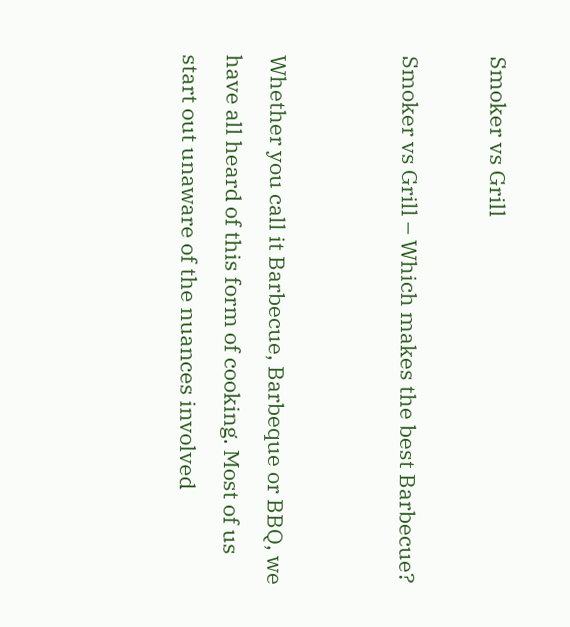Smoker vs Grill

Smoker vs Grill – Which makes the best Barbecue?


Whether you call it Barbecue, Barbeque or BBQ, we have all heard of this form of cooking. Most of us start out unaware of the nuances involved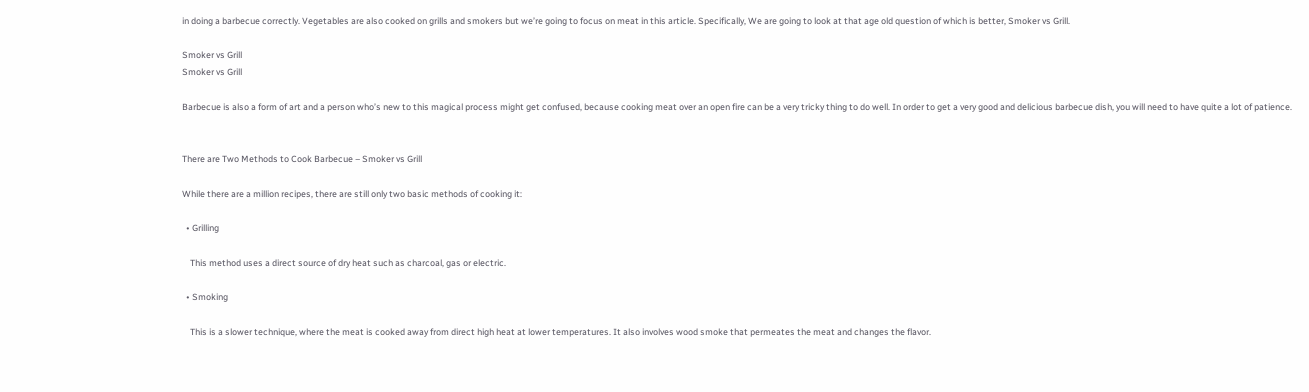in doing a barbecue correctly. Vegetables are also cooked on grills and smokers but we’re going to focus on meat in this article. Specifically, We are going to look at that age old question of which is better, Smoker vs Grill.

Smoker vs Grill
Smoker vs Grill

Barbecue is also a form of art and a person who’s new to this magical process might get confused, because cooking meat over an open fire can be a very tricky thing to do well. In order to get a very good and delicious barbecue dish, you will need to have quite a lot of patience.


There are Two Methods to Cook Barbecue – Smoker vs Grill

While there are a million recipes, there are still only two basic methods of cooking it:

  • Grilling

    This method uses a direct source of dry heat such as charcoal, gas or electric.

  • Smoking

    This is a slower technique, where the meat is cooked away from direct high heat at lower temperatures. It also involves wood smoke that permeates the meat and changes the flavor.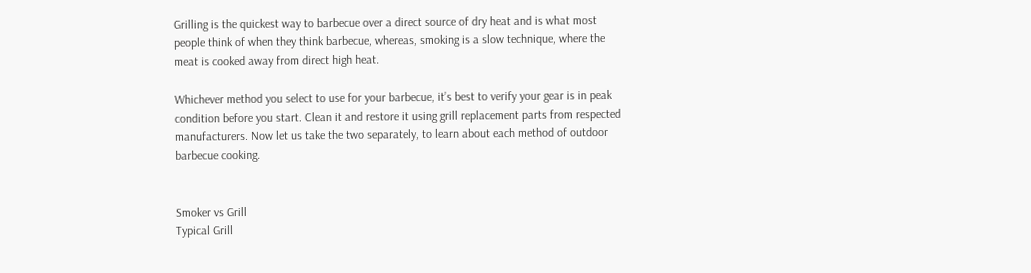Grilling is the quickest way to barbecue over a direct source of dry heat and is what most people think of when they think barbecue, whereas, smoking is a slow technique, where the meat is cooked away from direct high heat.

Whichever method you select to use for your barbecue, it’s best to verify your gear is in peak condition before you start. Clean it and restore it using grill replacement parts from respected manufacturers. Now let us take the two separately, to learn about each method of outdoor barbecue cooking.


Smoker vs Grill
Typical Grill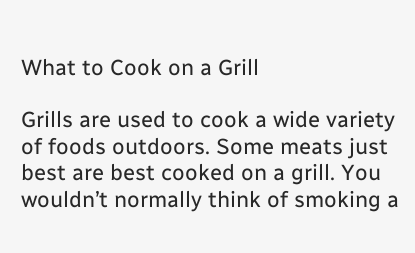What to Cook on a Grill

Grills are used to cook a wide variety of foods outdoors. Some meats just best are best cooked on a grill. You wouldn’t normally think of smoking a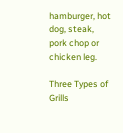hamburger, hot dog, steak, pork chop or chicken leg.

Three Types of Grills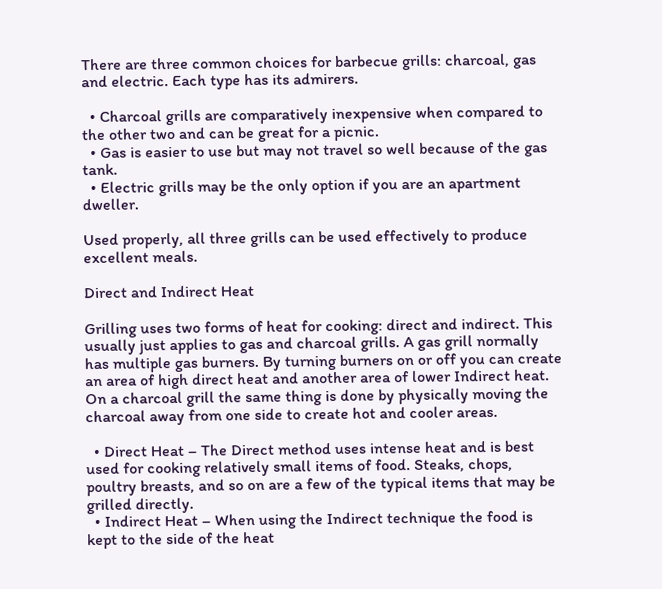There are three common choices for barbecue grills: charcoal, gas and electric. Each type has its admirers.

  • Charcoal grills are comparatively inexpensive when compared to the other two and can be great for a picnic.
  • Gas is easier to use but may not travel so well because of the gas tank.
  • Electric grills may be the only option if you are an apartment dweller.

Used properly, all three grills can be used effectively to produce excellent meals.

Direct and Indirect Heat

Grilling uses two forms of heat for cooking: direct and indirect. This usually just applies to gas and charcoal grills. A gas grill normally has multiple gas burners. By turning burners on or off you can create an area of high direct heat and another area of lower Indirect heat. On a charcoal grill the same thing is done by physically moving the charcoal away from one side to create hot and cooler areas.

  • Direct Heat – The Direct method uses intense heat and is best used for cooking relatively small items of food. Steaks, chops, poultry breasts, and so on are a few of the typical items that may be grilled directly.
  • Indirect Heat – When using the Indirect technique the food is kept to the side of the heat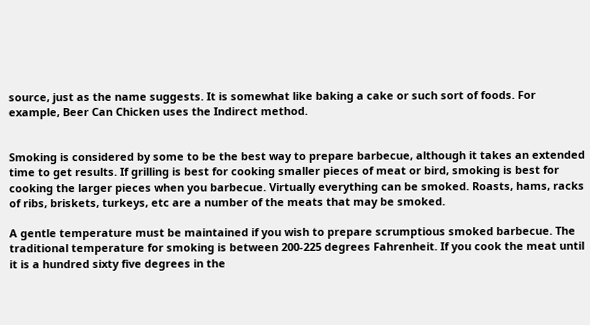source, just as the name suggests. It is somewhat like baking a cake or such sort of foods. For example, Beer Can Chicken uses the Indirect method.


Smoking is considered by some to be the best way to prepare barbecue, although it takes an extended time to get results. If grilling is best for cooking smaller pieces of meat or bird, smoking is best for cooking the larger pieces when you barbecue. Virtually everything can be smoked. Roasts, hams, racks of ribs, briskets, turkeys, etc are a number of the meats that may be smoked.

A gentle temperature must be maintained if you wish to prepare scrumptious smoked barbecue. The traditional temperature for smoking is between 200-225 degrees Fahrenheit. If you cook the meat until it is a hundred sixty five degrees in the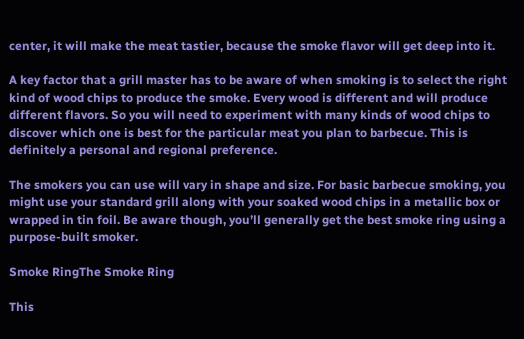center, it will make the meat tastier, because the smoke flavor will get deep into it.

A key factor that a grill master has to be aware of when smoking is to select the right kind of wood chips to produce the smoke. Every wood is different and will produce different flavors. So you will need to experiment with many kinds of wood chips to discover which one is best for the particular meat you plan to barbecue. This is definitely a personal and regional preference.

The smokers you can use will vary in shape and size. For basic barbecue smoking, you might use your standard grill along with your soaked wood chips in a metallic box or wrapped in tin foil. Be aware though, you’ll generally get the best smoke ring using a purpose-built smoker.

Smoke RingThe Smoke Ring

This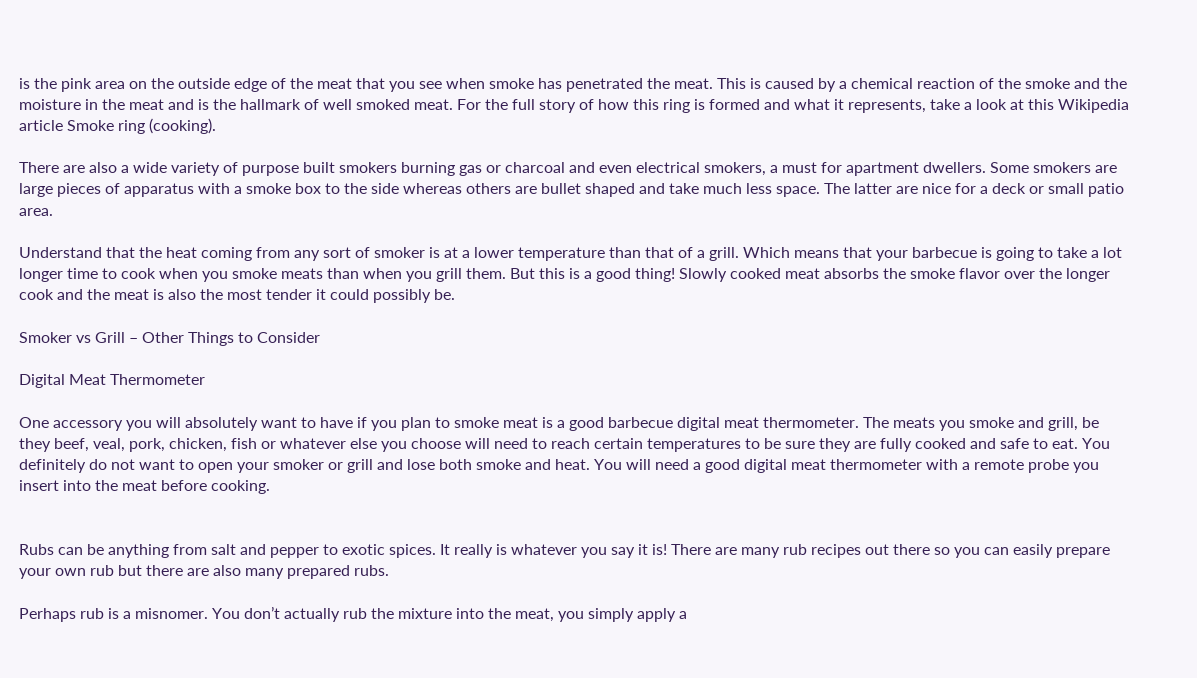is the pink area on the outside edge of the meat that you see when smoke has penetrated the meat. This is caused by a chemical reaction of the smoke and the moisture in the meat and is the hallmark of well smoked meat. For the full story of how this ring is formed and what it represents, take a look at this Wikipedia article Smoke ring (cooking).

There are also a wide variety of purpose built smokers burning gas or charcoal and even electrical smokers, a must for apartment dwellers. Some smokers are large pieces of apparatus with a smoke box to the side whereas others are bullet shaped and take much less space. The latter are nice for a deck or small patio area.

Understand that the heat coming from any sort of smoker is at a lower temperature than that of a grill. Which means that your barbecue is going to take a lot longer time to cook when you smoke meats than when you grill them. But this is a good thing! Slowly cooked meat absorbs the smoke flavor over the longer cook and the meat is also the most tender it could possibly be.

Smoker vs Grill – Other Things to Consider

Digital Meat Thermometer

One accessory you will absolutely want to have if you plan to smoke meat is a good barbecue digital meat thermometer. The meats you smoke and grill, be they beef, veal, pork, chicken, fish or whatever else you choose will need to reach certain temperatures to be sure they are fully cooked and safe to eat. You definitely do not want to open your smoker or grill and lose both smoke and heat. You will need a good digital meat thermometer with a remote probe you insert into the meat before cooking.


Rubs can be anything from salt and pepper to exotic spices. It really is whatever you say it is! There are many rub recipes out there so you can easily prepare your own rub but there are also many prepared rubs.

Perhaps rub is a misnomer. You don’t actually rub the mixture into the meat, you simply apply a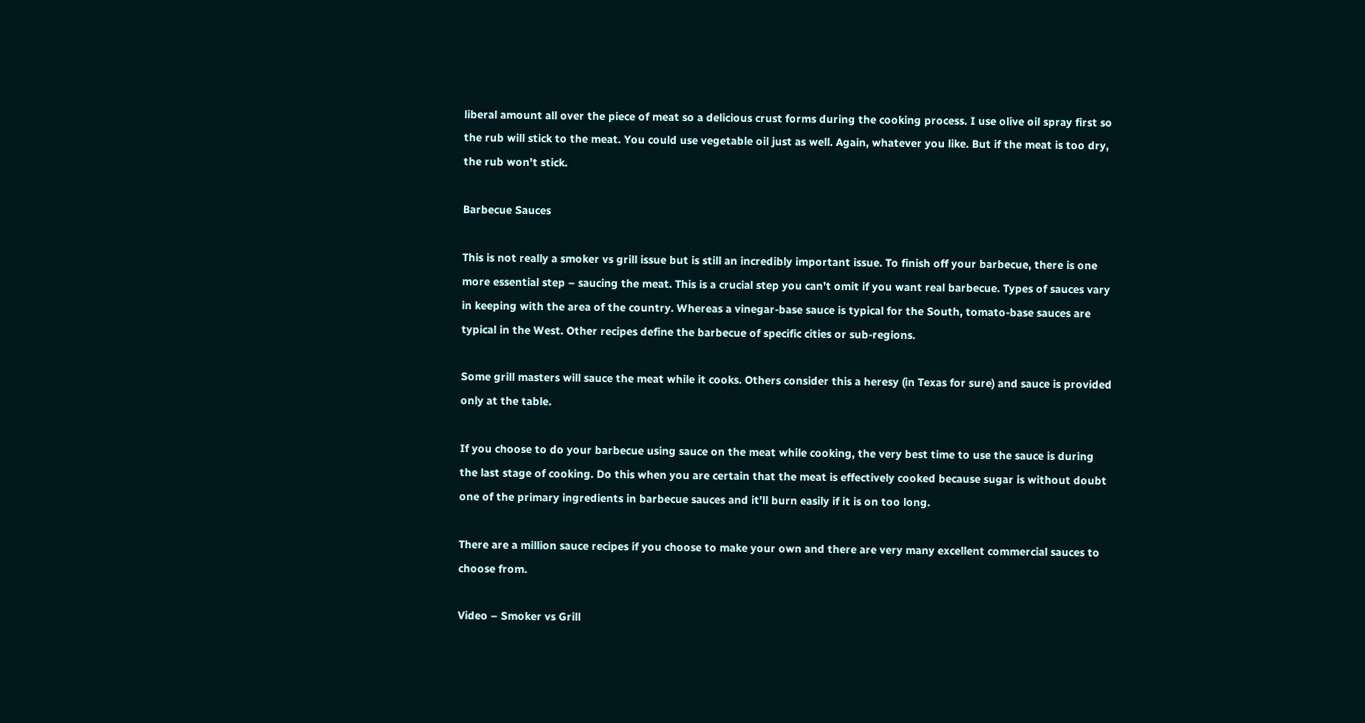liberal amount all over the piece of meat so a delicious crust forms during the cooking process. I use olive oil spray first so the rub will stick to the meat. You could use vegetable oil just as well. Again, whatever you like. But if the meat is too dry, the rub won’t stick.

Barbecue Sauces

This is not really a smoker vs grill issue but is still an incredibly important issue. To finish off your barbecue, there is one more essential step – saucing the meat. This is a crucial step you can’t omit if you want real barbecue. Types of sauces vary in keeping with the area of the country. Whereas a vinegar-base sauce is typical for the South, tomato-base sauces are typical in the West. Other recipes define the barbecue of specific cities or sub-regions.

Some grill masters will sauce the meat while it cooks. Others consider this a heresy (in Texas for sure) and sauce is provided only at the table.

If you choose to do your barbecue using sauce on the meat while cooking, the very best time to use the sauce is during the last stage of cooking. Do this when you are certain that the meat is effectively cooked because sugar is without doubt one of the primary ingredients in barbecue sauces and it’ll burn easily if it is on too long.

There are a million sauce recipes if you choose to make your own and there are very many excellent commercial sauces to choose from.

Video – Smoker vs Grill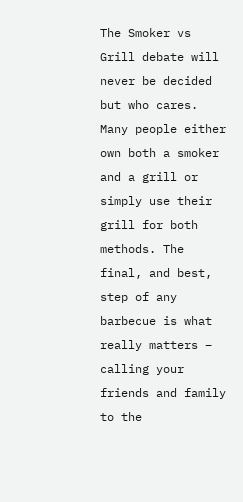The Smoker vs Grill debate will never be decided but who cares. Many people either own both a smoker and a grill or simply use their grill for both methods. The final, and best, step of any barbecue is what really matters – calling your friends and family to the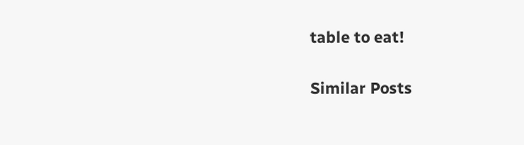table to eat!

Similar Posts